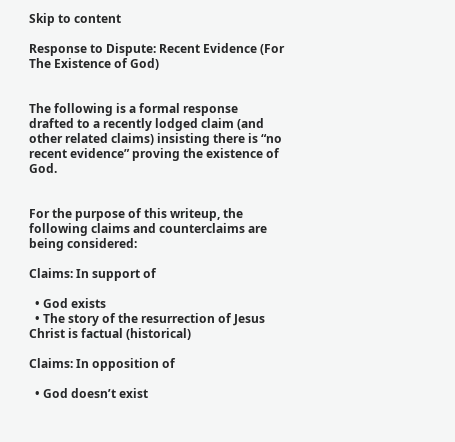Skip to content

Response to Dispute: Recent Evidence (For The Existence of God)


The following is a formal response drafted to a recently lodged claim (and other related claims) insisting there is “no recent evidence” proving the existence of God.


For the purpose of this writeup, the following claims and counterclaims are being considered:

Claims: In support of

  • God exists
  • The story of the resurrection of Jesus Christ is factual (historical)

Claims: In opposition of

  • God doesn’t exist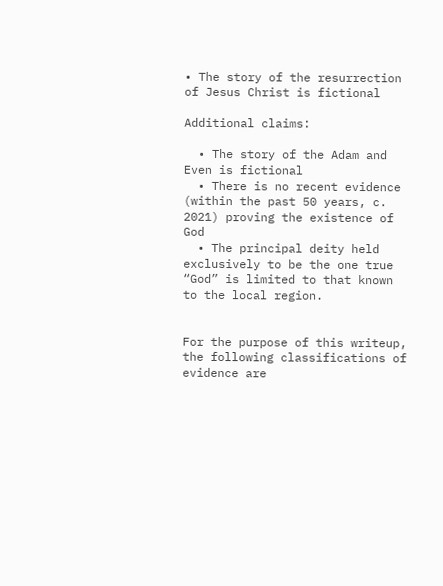• The story of the resurrection of Jesus Christ is fictional

Additional claims:

  • The story of the Adam and Even is fictional
  • There is no recent evidence (within the past 50 years, c. 2021) proving the existence of God
  • The principal deity held exclusively to be the one true “God” is limited to that known to the local region.


For the purpose of this writeup, the following classifications of evidence are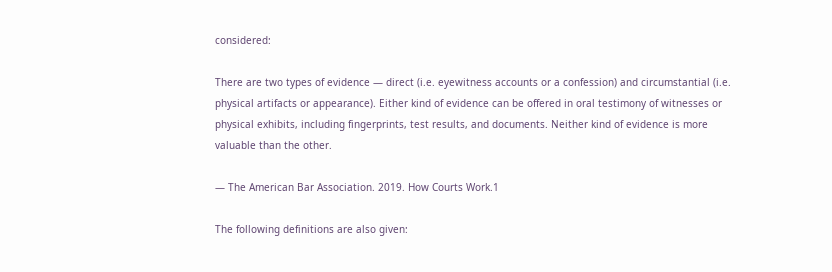considered:

There are two types of evidence — direct (i.e. eyewitness accounts or a confession) and circumstantial (i.e. physical artifacts or appearance). Either kind of evidence can be offered in oral testimony of witnesses or physical exhibits, including fingerprints, test results, and documents. Neither kind of evidence is more valuable than the other.

— The American Bar Association. 2019. How Courts Work.1

The following definitions are also given: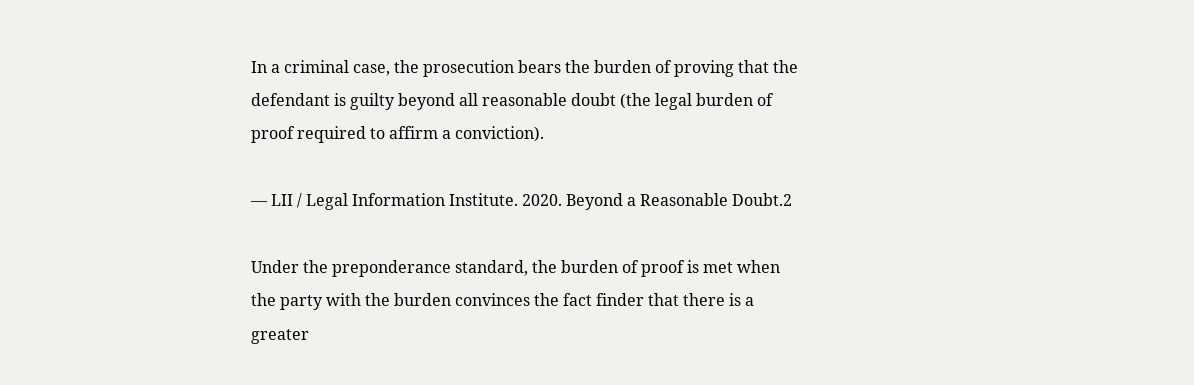In a criminal case, the prosecution bears the burden of proving that the defendant is guilty beyond all reasonable doubt (the legal burden of proof required to affirm a conviction).

— LII / Legal Information Institute. 2020. Beyond a Reasonable Doubt.2

Under the preponderance standard, the burden of proof is met when the party with the burden convinces the fact finder that there is a greater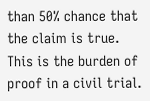than 50% chance that the claim is true. This is the burden of proof in a civil trial.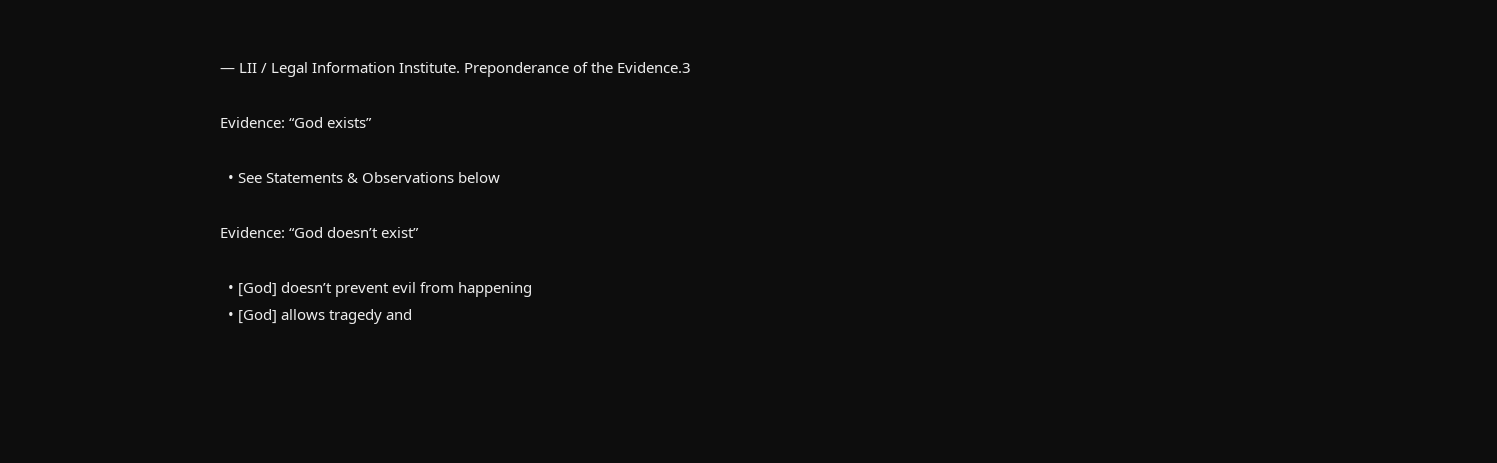— LII / Legal Information Institute. Preponderance of the Evidence.3

Evidence: “God exists”

  • See Statements & Observations below

Evidence: “God doesn’t exist”

  • [God] doesn’t prevent evil from happening
  • [God] allows tragedy and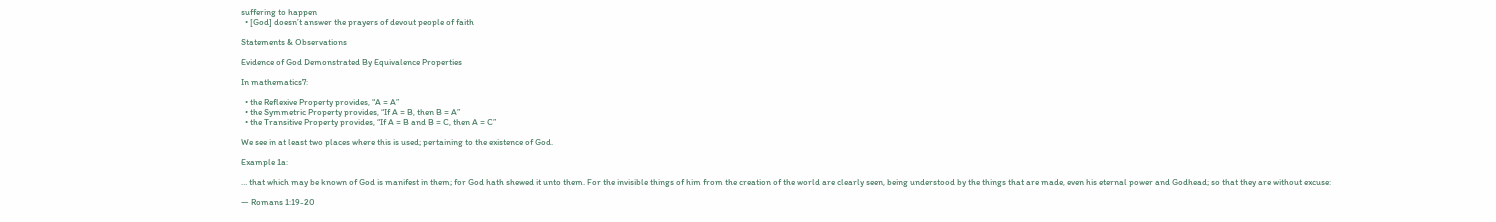suffering to happen
  • [God] doesn’t answer the prayers of devout people of faith

Statements & Observations

Evidence of God Demonstrated By Equivalence Properties

In mathematics7:

  • the Reflexive Property provides, “A = A”
  • the Symmetric Property provides, “If A = B, then B = A”
  • the Transitive Property provides, “If A = B and B = C, then A = C”

We see in at least two places where this is used; pertaining to the existence of God.

Example 1a:

… that which may be known of God is manifest in them; for God hath shewed it unto them. For the invisible things of him from the creation of the world are clearly seen, being understood by the things that are made, even his eternal power and Godhead; so that they are without excuse:

— Romans 1:19-20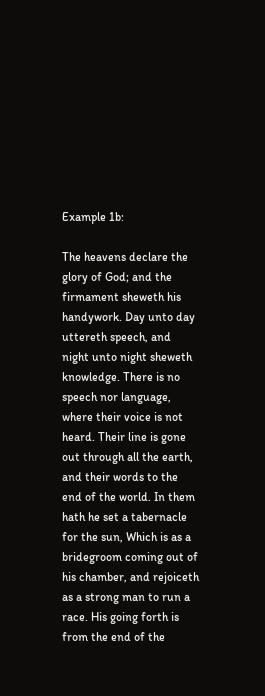Example 1b:

The heavens declare the glory of God; and the firmament sheweth his handywork. Day unto day uttereth speech, and night unto night sheweth knowledge. There is no speech nor language, where their voice is not heard. Their line is gone out through all the earth, and their words to the end of the world. In them hath he set a tabernacle for the sun, Which is as a bridegroom coming out of his chamber, and rejoiceth as a strong man to run a race. His going forth is from the end of the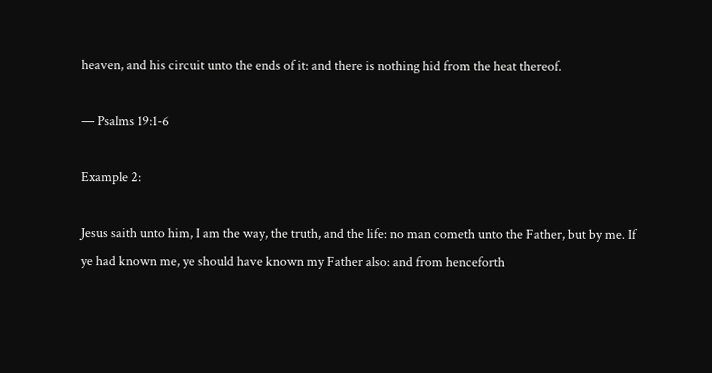heaven, and his circuit unto the ends of it: and there is nothing hid from the heat thereof.

— Psalms 19:1-6

Example 2:

Jesus saith unto him, I am the way, the truth, and the life: no man cometh unto the Father, but by me. If ye had known me, ye should have known my Father also: and from henceforth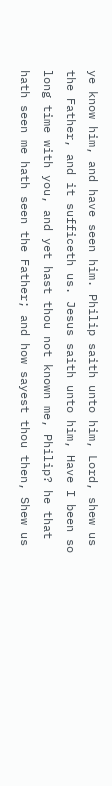ye know him, and have seen him. Philip saith unto him, Lord, shew us the Father, and it sufficeth us. Jesus saith unto him, Have I been so long time with you, and yet hast thou not known me, Philip? he that hath seen me hath seen the Father; and how sayest thou then, Shew us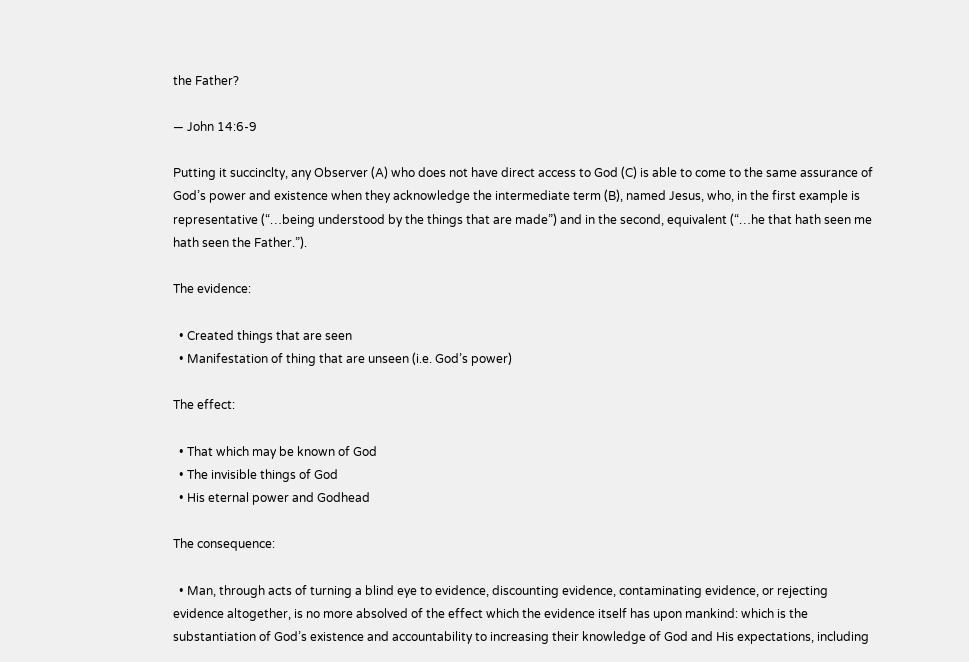the Father?

— John 14:6-9

Putting it succinclty, any Observer (A) who does not have direct access to God (C) is able to come to the same assurance of God’s power and existence when they acknowledge the intermediate term (B), named Jesus, who, in the first example is representative (“…being understood by the things that are made”) and in the second, equivalent (“…he that hath seen me hath seen the Father.”).

The evidence:

  • Created things that are seen
  • Manifestation of thing that are unseen (i.e. God’s power)

The effect:

  • That which may be known of God
  • The invisible things of God
  • His eternal power and Godhead

The consequence:

  • Man, through acts of turning a blind eye to evidence, discounting evidence, contaminating evidence, or rejecting evidence altogether, is no more absolved of the effect which the evidence itself has upon mankind: which is the substantiation of God’s existence and accountability to increasing their knowledge of God and His expectations, including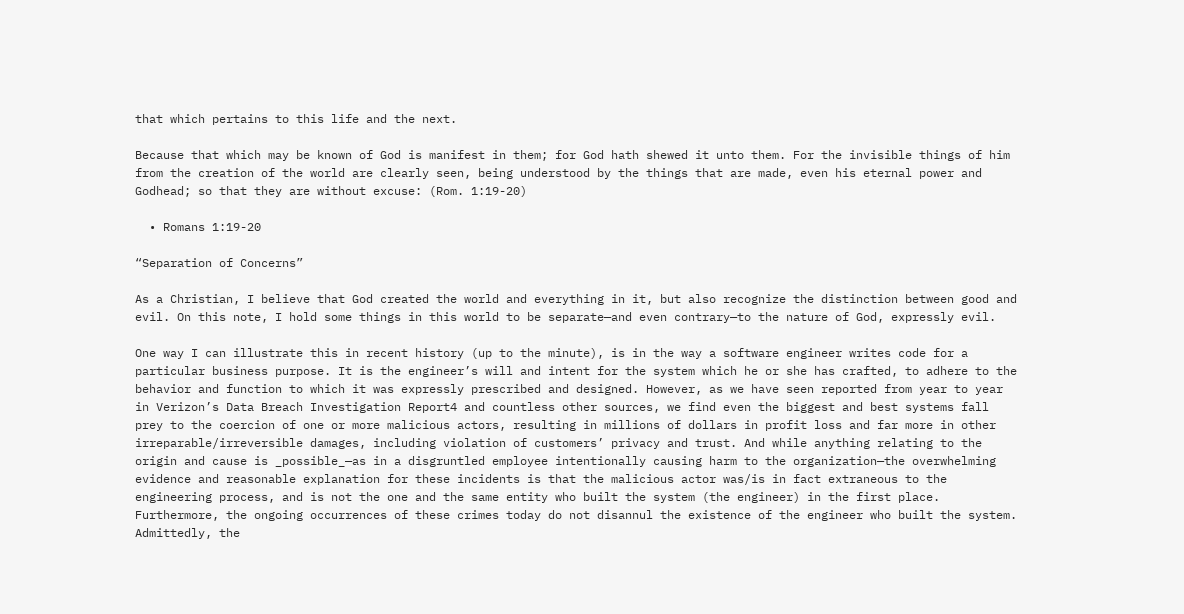that which pertains to this life and the next.

Because that which may be known of God is manifest in them; for God hath shewed it unto them. For the invisible things of him from the creation of the world are clearly seen, being understood by the things that are made, even his eternal power and Godhead; so that they are without excuse: (Rom. 1:19-20)

  • Romans 1:19-20

“Separation of Concerns”

As a Christian, I believe that God created the world and everything in it, but also recognize the distinction between good and evil. On this note, I hold some things in this world to be separate—and even contrary—to the nature of God, expressly evil.

One way I can illustrate this in recent history (up to the minute), is in the way a software engineer writes code for a particular business purpose. It is the engineer’s will and intent for the system which he or she has crafted, to adhere to the behavior and function to which it was expressly prescribed and designed. However, as we have seen reported from year to year in Verizon’s Data Breach Investigation Report4 and countless other sources, we find even the biggest and best systems fall prey to the coercion of one or more malicious actors, resulting in millions of dollars in profit loss and far more in other irreparable/irreversible damages, including violation of customers’ privacy and trust. And while anything relating to the origin and cause is _possible_—as in a disgruntled employee intentionally causing harm to the organization—the overwhelming evidence and reasonable explanation for these incidents is that the malicious actor was/is in fact extraneous to the engineering process, and is not the one and the same entity who built the system (the engineer) in the first place. Furthermore, the ongoing occurrences of these crimes today do not disannul the existence of the engineer who built the system. Admittedly, the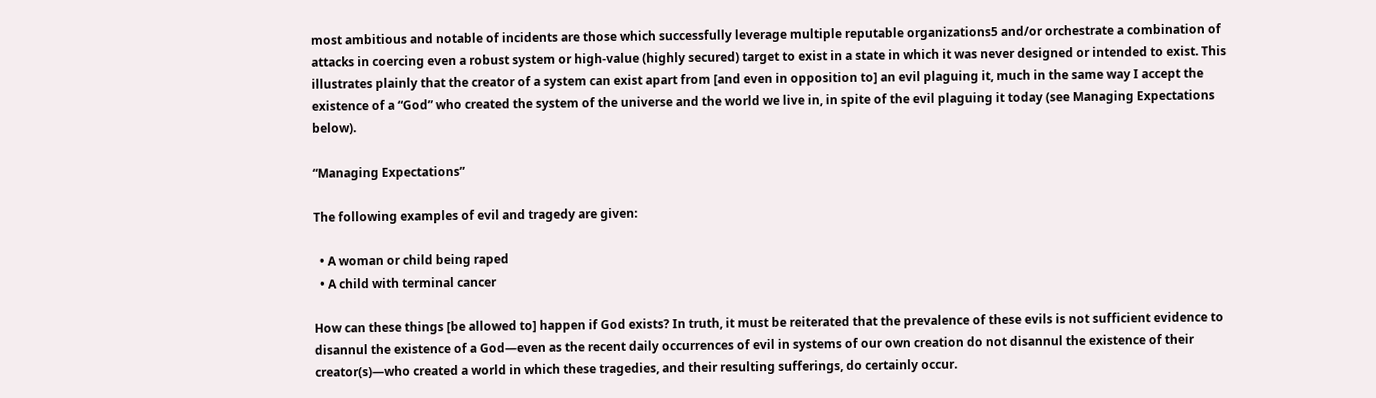most ambitious and notable of incidents are those which successfully leverage multiple reputable organizations5 and/or orchestrate a combination of attacks in coercing even a robust system or high-value (highly secured) target to exist in a state in which it was never designed or intended to exist. This illustrates plainly that the creator of a system can exist apart from [and even in opposition to] an evil plaguing it, much in the same way I accept the existence of a “God” who created the system of the universe and the world we live in, in spite of the evil plaguing it today (see Managing Expectations below).

“Managing Expectations”

The following examples of evil and tragedy are given:

  • A woman or child being raped
  • A child with terminal cancer

How can these things [be allowed to] happen if God exists? In truth, it must be reiterated that the prevalence of these evils is not sufficient evidence to disannul the existence of a God—even as the recent daily occurrences of evil in systems of our own creation do not disannul the existence of their creator(s)—who created a world in which these tragedies, and their resulting sufferings, do certainly occur.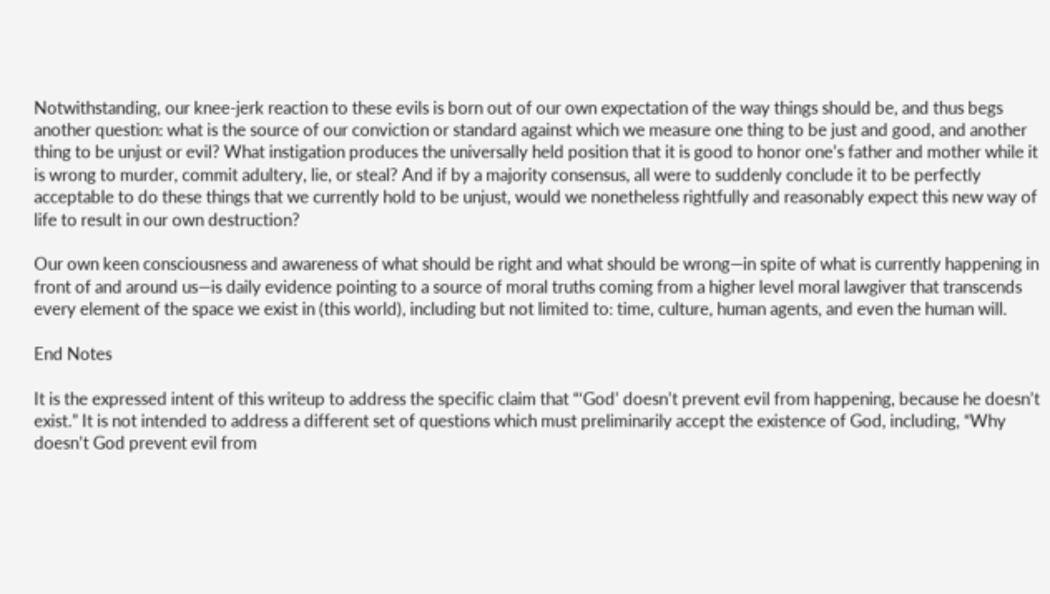Notwithstanding, our knee-jerk reaction to these evils is born out of our own expectation of the way things should be, and thus begs another question: what is the source of our conviction or standard against which we measure one thing to be just and good, and another thing to be unjust or evil? What instigation produces the universally held position that it is good to honor one’s father and mother while it is wrong to murder, commit adultery, lie, or steal? And if by a majority consensus, all were to suddenly conclude it to be perfectly acceptable to do these things that we currently hold to be unjust, would we nonetheless rightfully and reasonably expect this new way of life to result in our own destruction?

Our own keen consciousness and awareness of what should be right and what should be wrong—in spite of what is currently happening in front of and around us—is daily evidence pointing to a source of moral truths coming from a higher level moral lawgiver that transcends every element of the space we exist in (this world), including but not limited to: time, culture, human agents, and even the human will.

End Notes

It is the expressed intent of this writeup to address the specific claim that “‘God’ doesn’t prevent evil from happening, because he doesn’t exist.” It is not intended to address a different set of questions which must preliminarily accept the existence of God, including, “Why doesn’t God prevent evil from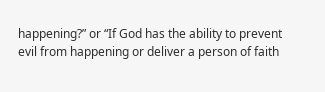happening?” or “If God has the ability to prevent evil from happening or deliver a person of faith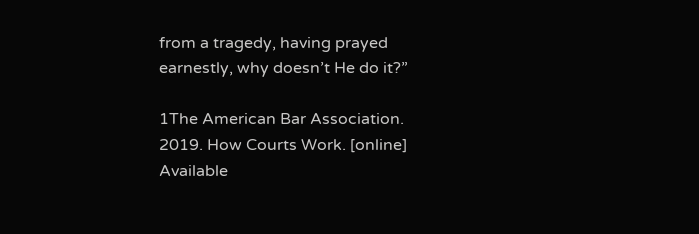from a tragedy, having prayed earnestly, why doesn’t He do it?”

1The American Bar Association. 2019. How Courts Work. [online] Available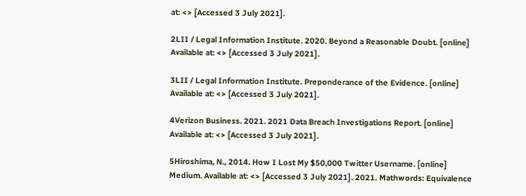at: <> [Accessed 3 July 2021].

2LII / Legal Information Institute. 2020. Beyond a Reasonable Doubt. [online] Available at: <> [Accessed 3 July 2021].

3LII / Legal Information Institute. Preponderance of the Evidence. [online] Available at: <> [Accessed 3 July 2021].

4Verizon Business. 2021. 2021 Data Breach Investigations Report. [online] Available at: <> [Accessed 3 July 2021].

5Hiroshima, N., 2014. How I Lost My $50,000 Twitter Username. [online] Medium. Available at: <> [Accessed 3 July 2021]. 2021. Mathwords: Equivalence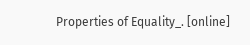Properties of Equality_. [online]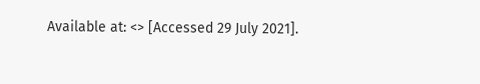Available at: <> [Accessed 29 July 2021].